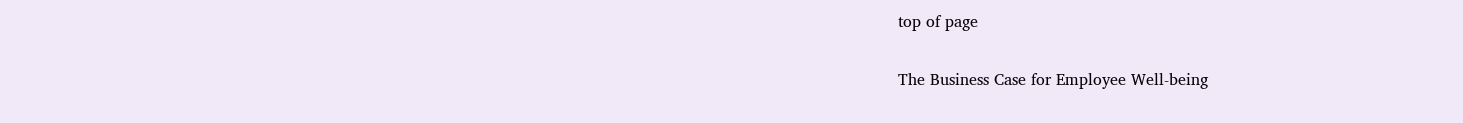top of page

The Business Case for Employee Well-being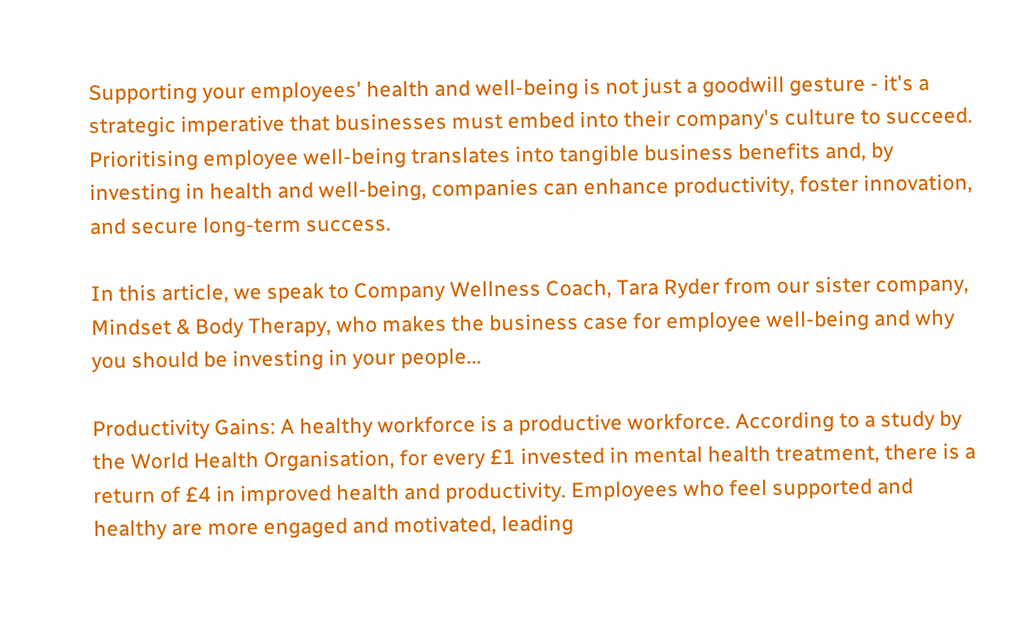Supporting your employees' health and well-being is not just a goodwill gesture - it's a strategic imperative that businesses must embed into their company's culture to succeed. Prioritising employee well-being translates into tangible business benefits and, by investing in health and well-being, companies can enhance productivity, foster innovation, and secure long-term success.

In this article, we speak to Company Wellness Coach, Tara Ryder from our sister company, Mindset & Body Therapy, who makes the business case for employee well-being and why you should be investing in your people...

Productivity Gains: A healthy workforce is a productive workforce. According to a study by the World Health Organisation, for every £1 invested in mental health treatment, there is a return of £4 in improved health and productivity. Employees who feel supported and healthy are more engaged and motivated, leading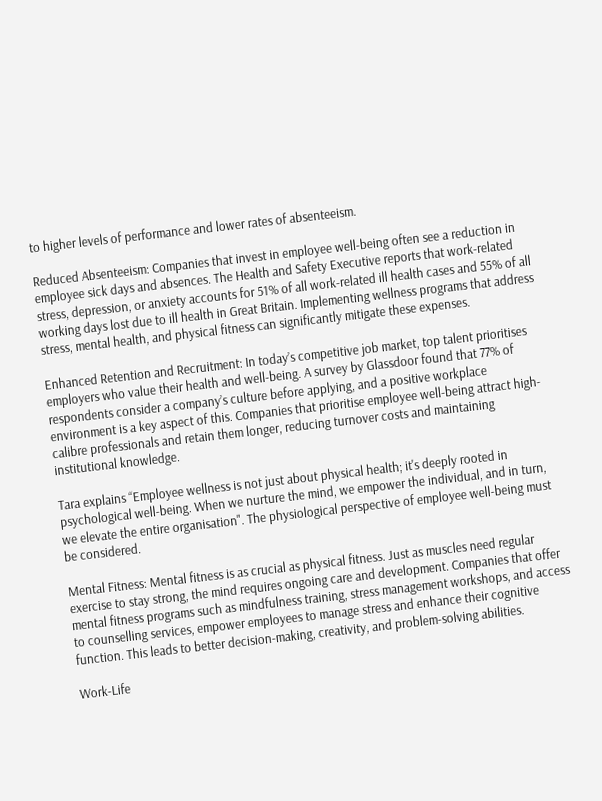to higher levels of performance and lower rates of absenteeism.

Reduced Absenteeism: Companies that invest in employee well-being often see a reduction in employee sick days and absences. The Health and Safety Executive reports that work-related stress, depression, or anxiety accounts for 51% of all work-related ill health cases and 55% of all working days lost due to ill health in Great Britain. Implementing wellness programs that address stress, mental health, and physical fitness can significantly mitigate these expenses.

Enhanced Retention and Recruitment: In today’s competitive job market, top talent prioritises employers who value their health and well-being. A survey by Glassdoor found that 77% of respondents consider a company’s culture before applying, and a positive workplace environment is a key aspect of this. Companies that prioritise employee well-being attract high-calibre professionals and retain them longer, reducing turnover costs and maintaining institutional knowledge.

Tara explains “Employee wellness is not just about physical health; it's deeply rooted in psychological well-being. When we nurture the mind, we empower the individual, and in turn, we elevate the entire organisation". The physiological perspective of employee well-being must be considered.

Mental Fitness: Mental fitness is as crucial as physical fitness. Just as muscles need regular exercise to stay strong, the mind requires ongoing care and development. Companies that offer mental fitness programs such as mindfulness training, stress management workshops, and access to counselling services, empower employees to manage stress and enhance their cognitive function. This leads to better decision-making, creativity, and problem-solving abilities.

Work-Life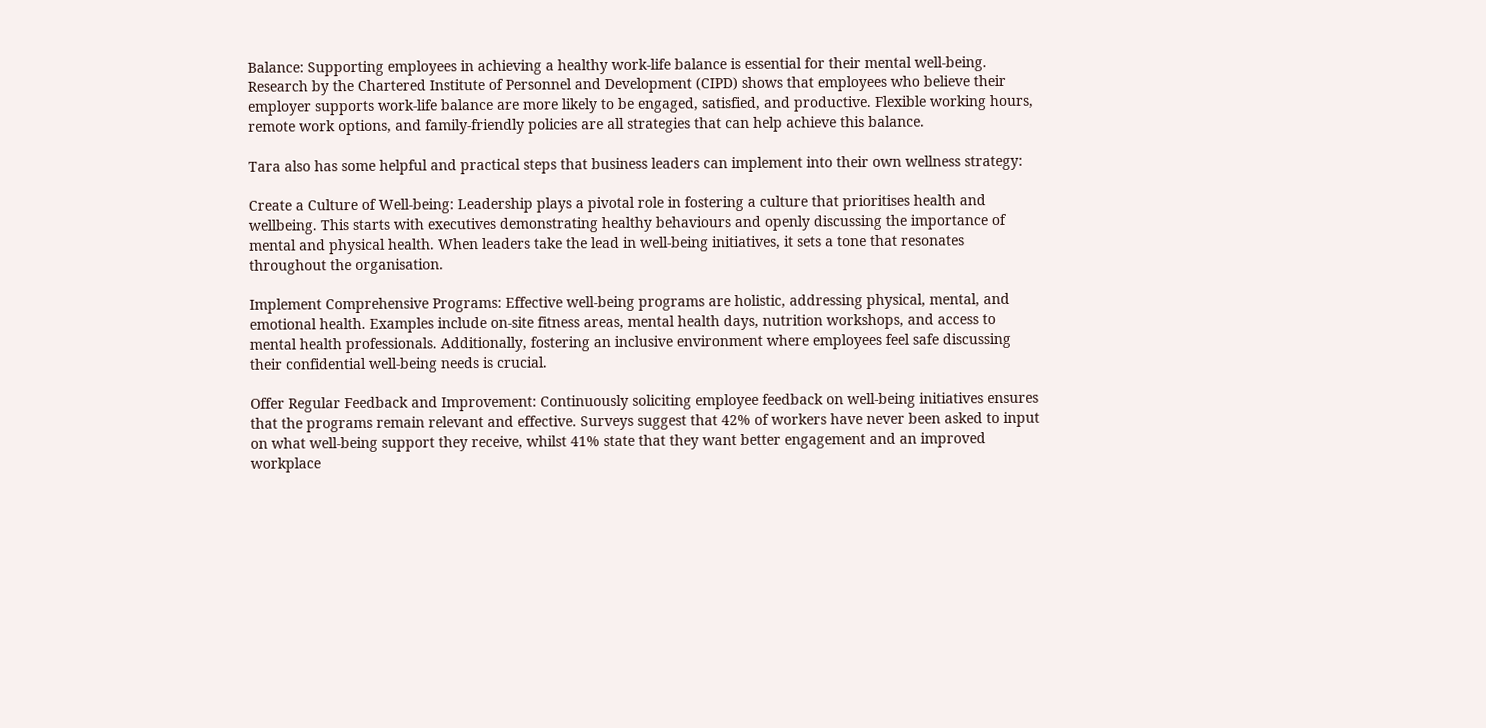Balance: Supporting employees in achieving a healthy work-life balance is essential for their mental well-being. Research by the Chartered Institute of Personnel and Development (CIPD) shows that employees who believe their employer supports work-life balance are more likely to be engaged, satisfied, and productive. Flexible working hours, remote work options, and family-friendly policies are all strategies that can help achieve this balance.

Tara also has some helpful and practical steps that business leaders can implement into their own wellness strategy:

Create a Culture of Well-being: Leadership plays a pivotal role in fostering a culture that prioritises health and wellbeing. This starts with executives demonstrating healthy behaviours and openly discussing the importance of mental and physical health. When leaders take the lead in well-being initiatives, it sets a tone that resonates throughout the organisation.

Implement Comprehensive Programs: Effective well-being programs are holistic, addressing physical, mental, and emotional health. Examples include on-site fitness areas, mental health days, nutrition workshops, and access to mental health professionals. Additionally, fostering an inclusive environment where employees feel safe discussing their confidential well-being needs is crucial.

Offer Regular Feedback and Improvement: Continuously soliciting employee feedback on well-being initiatives ensures that the programs remain relevant and effective. Surveys suggest that 42% of workers have never been asked to input on what well-being support they receive, whilst 41% state that they want better engagement and an improved workplace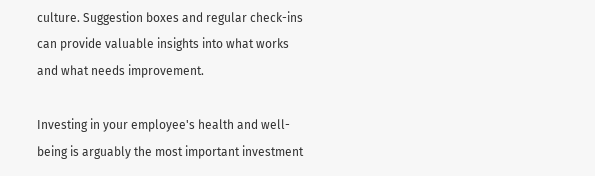culture. Suggestion boxes and regular check-ins can provide valuable insights into what works and what needs improvement.

Investing in your employee's health and well-being is arguably the most important investment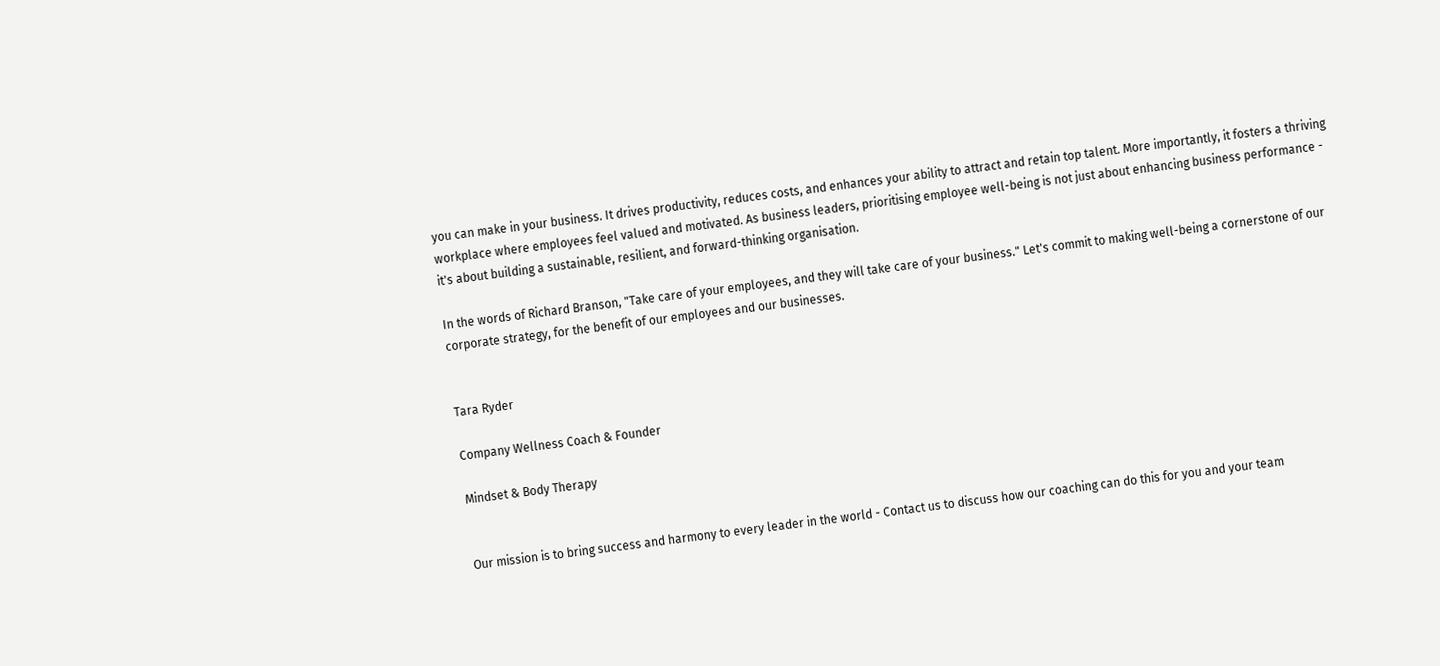you can make in your business. It drives productivity, reduces costs, and enhances your ability to attract and retain top talent. More importantly, it fosters a thriving workplace where employees feel valued and motivated. As business leaders, prioritising employee well-being is not just about enhancing business performance - it's about building a sustainable, resilient, and forward-thinking organisation.

In the words of Richard Branson, "Take care of your employees, and they will take care of your business." Let's commit to making well-being a cornerstone of our corporate strategy, for the benefit of our employees and our businesses.


Tara Ryder

Company Wellness Coach & Founder

Mindset & Body Therapy


Our mission is to bring success and harmony to every leader in the world - Contact us to discuss how our coaching can do this for you and your team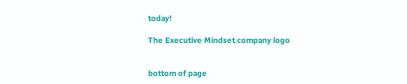today!

The Executive Mindset company logo


bottom of page